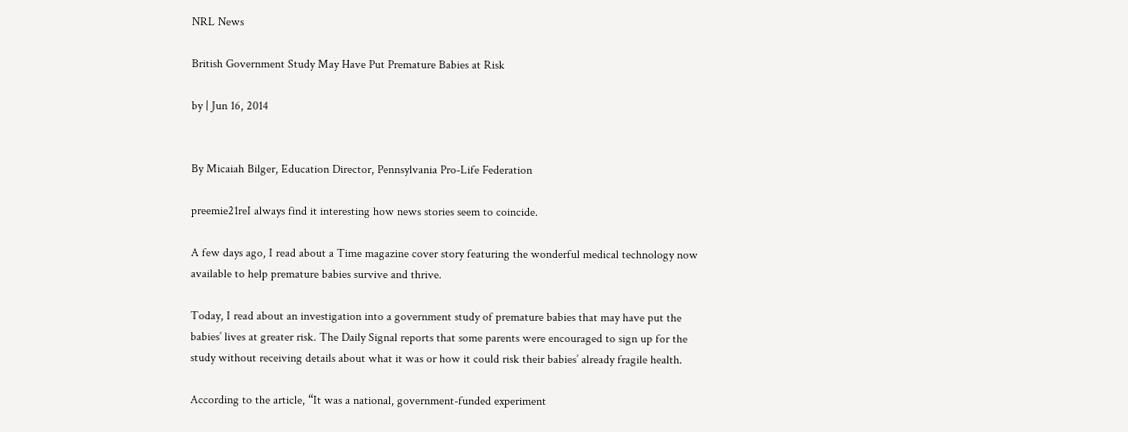NRL News

British Government Study May Have Put Premature Babies at Risk

by | Jun 16, 2014


By Micaiah Bilger, Education Director, Pennsylvania Pro-Life Federation

preemie21reI always find it interesting how news stories seem to coincide.

A few days ago, I read about a Time magazine cover story featuring the wonderful medical technology now available to help premature babies survive and thrive.

Today, I read about an investigation into a government study of premature babies that may have put the babies’ lives at greater risk. The Daily Signal reports that some parents were encouraged to sign up for the study without receiving details about what it was or how it could risk their babies’ already fragile health.

According to the article, “It was a national, government-funded experiment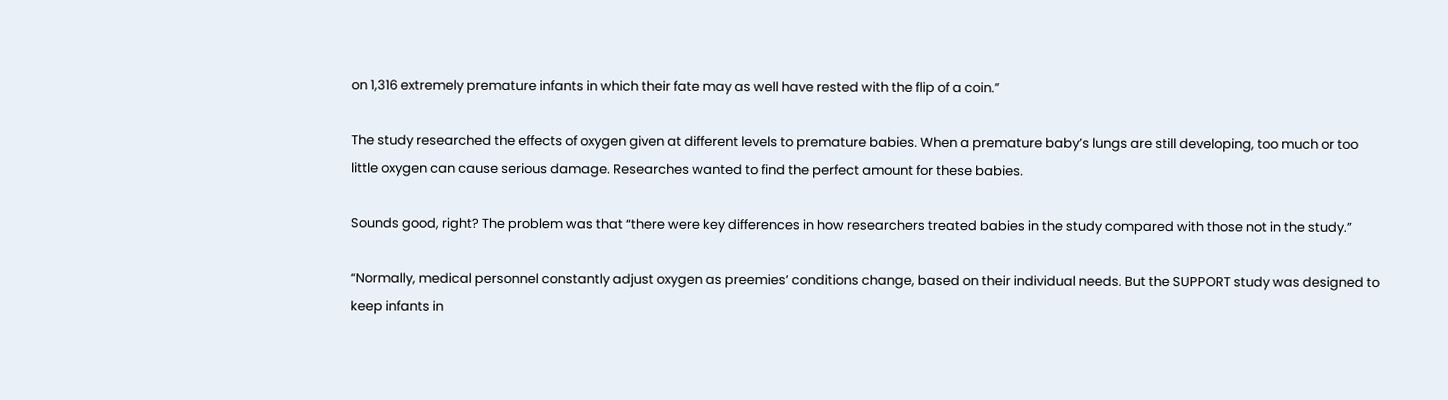on 1,316 extremely premature infants in which their fate may as well have rested with the flip of a coin.”

The study researched the effects of oxygen given at different levels to premature babies. When a premature baby’s lungs are still developing, too much or too little oxygen can cause serious damage. Researches wanted to find the perfect amount for these babies.

Sounds good, right? The problem was that “there were key differences in how researchers treated babies in the study compared with those not in the study.”

“Normally, medical personnel constantly adjust oxygen as preemies’ conditions change, based on their individual needs. But the SUPPORT study was designed to keep infants in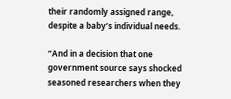their randomly assigned range, despite a baby’s individual needs.

“And in a decision that one government source says shocked seasoned researchers when they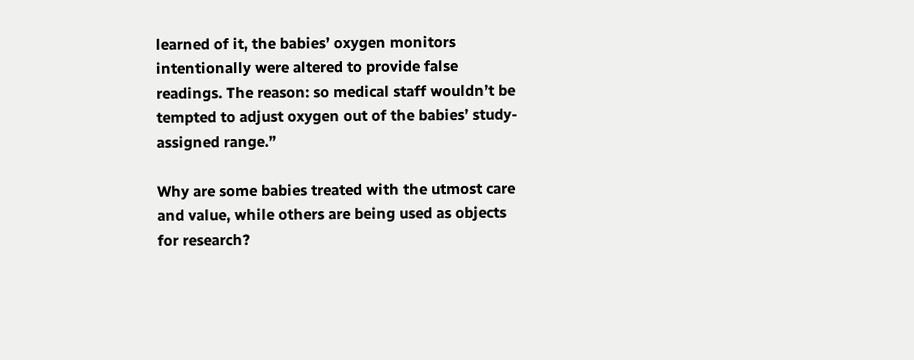learned of it, the babies’ oxygen monitors intentionally were altered to provide false readings. The reason: so medical staff wouldn’t be tempted to adjust oxygen out of the babies’ study-assigned range.”

Why are some babies treated with the utmost care and value, while others are being used as objects for research?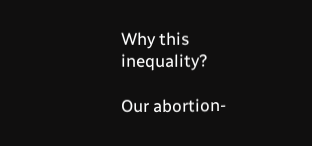Why this inequality?

Our abortion-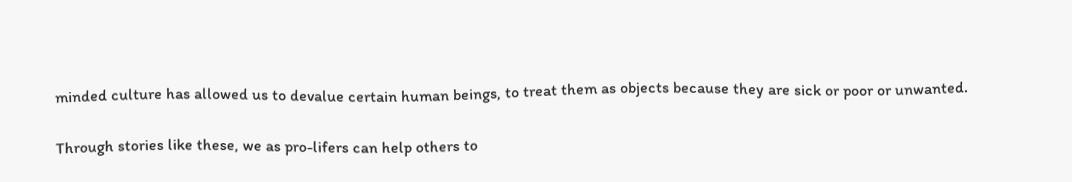minded culture has allowed us to devalue certain human beings, to treat them as objects because they are sick or poor or unwanted.

Through stories like these, we as pro-lifers can help others to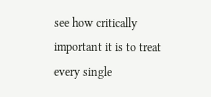see how critically important it is to treat every single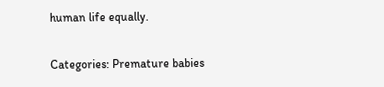human life equally.

Categories: Premature babies